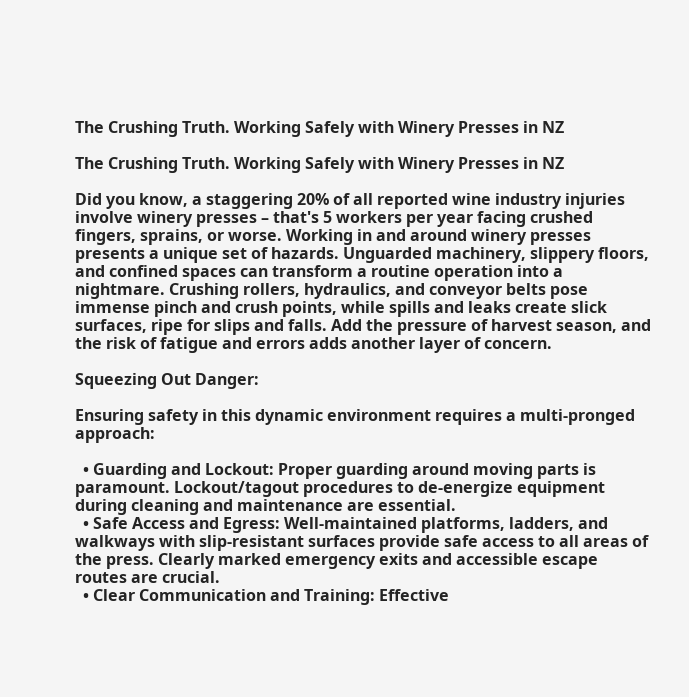The Crushing Truth. Working Safely with Winery Presses in NZ

The Crushing Truth. Working Safely with Winery Presses in NZ

Did you know, a staggering 20% of all reported wine industry injuries involve winery presses – that's 5 workers per year facing crushed fingers, sprains, or worse. Working in and around winery presses presents a unique set of hazards. Unguarded machinery, slippery floors, and confined spaces can transform a routine operation into a nightmare. Crushing rollers, hydraulics, and conveyor belts pose immense pinch and crush points, while spills and leaks create slick surfaces, ripe for slips and falls. Add the pressure of harvest season, and the risk of fatigue and errors adds another layer of concern.

Squeezing Out Danger:

Ensuring safety in this dynamic environment requires a multi-pronged approach:

  • Guarding and Lockout: Proper guarding around moving parts is paramount. Lockout/tagout procedures to de-energize equipment during cleaning and maintenance are essential.
  • Safe Access and Egress: Well-maintained platforms, ladders, and walkways with slip-resistant surfaces provide safe access to all areas of the press. Clearly marked emergency exits and accessible escape routes are crucial.
  • Clear Communication and Training: Effective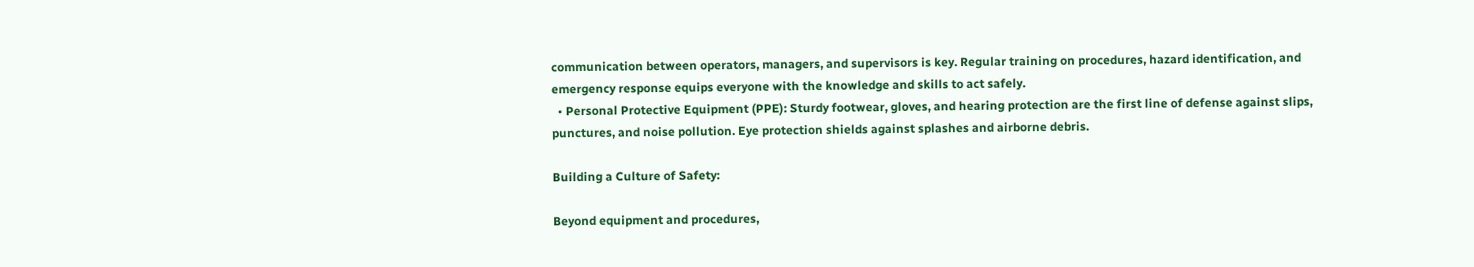communication between operators, managers, and supervisors is key. Regular training on procedures, hazard identification, and emergency response equips everyone with the knowledge and skills to act safely.
  • Personal Protective Equipment (PPE): Sturdy footwear, gloves, and hearing protection are the first line of defense against slips, punctures, and noise pollution. Eye protection shields against splashes and airborne debris.

Building a Culture of Safety:

Beyond equipment and procedures,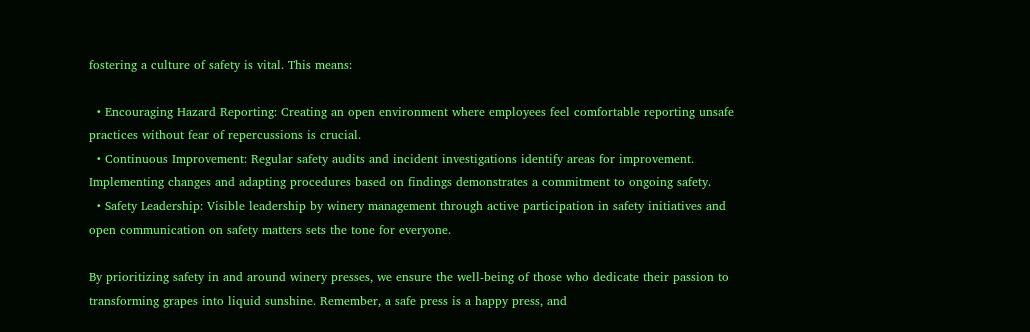fostering a culture of safety is vital. This means:

  • Encouraging Hazard Reporting: Creating an open environment where employees feel comfortable reporting unsafe practices without fear of repercussions is crucial.
  • Continuous Improvement: Regular safety audits and incident investigations identify areas for improvement. Implementing changes and adapting procedures based on findings demonstrates a commitment to ongoing safety.
  • Safety Leadership: Visible leadership by winery management through active participation in safety initiatives and open communication on safety matters sets the tone for everyone.

By prioritizing safety in and around winery presses, we ensure the well-being of those who dedicate their passion to transforming grapes into liquid sunshine. Remember, a safe press is a happy press, and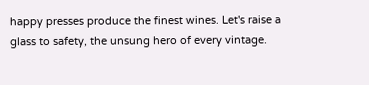happy presses produce the finest wines. Let's raise a glass to safety, the unsung hero of every vintage.